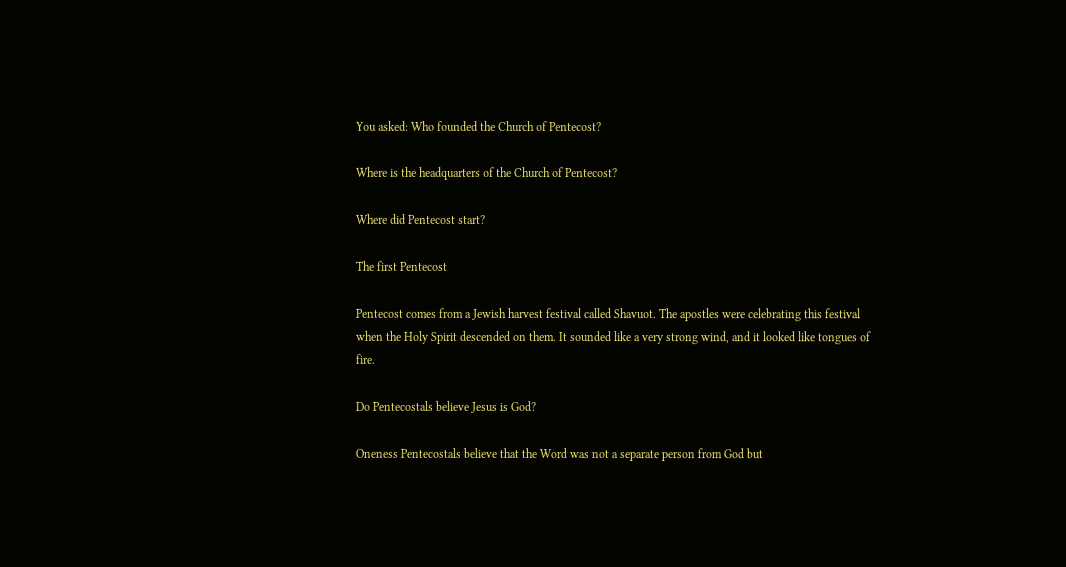You asked: Who founded the Church of Pentecost?

Where is the headquarters of the Church of Pentecost?

Where did Pentecost start?

The first Pentecost

Pentecost comes from a Jewish harvest festival called Shavuot. The apostles were celebrating this festival when the Holy Spirit descended on them. It sounded like a very strong wind, and it looked like tongues of fire.

Do Pentecostals believe Jesus is God?

Oneness Pentecostals believe that the Word was not a separate person from God but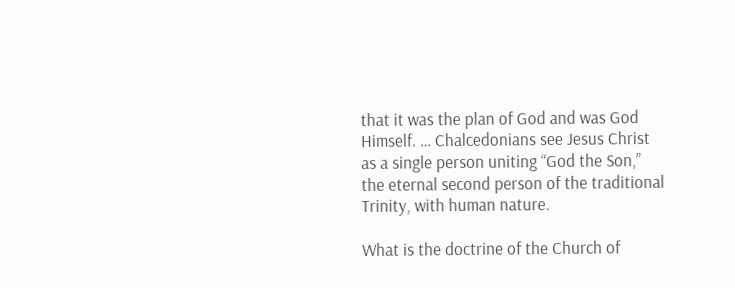that it was the plan of God and was God Himself. … Chalcedonians see Jesus Christ as a single person uniting “God the Son,” the eternal second person of the traditional Trinity, with human nature.

What is the doctrine of the Church of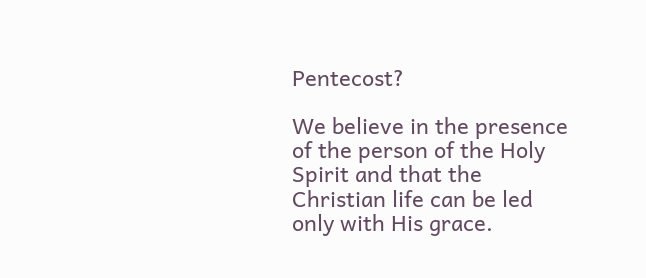Pentecost?

We believe in the presence of the person of the Holy Spirit and that the Christian life can be led only with His grace.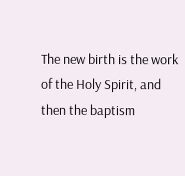The new birth is the work of the Holy Spirit, and then the baptism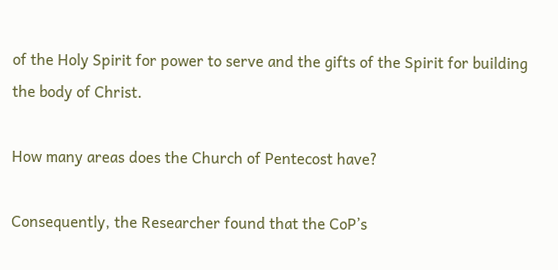of the Holy Spirit for power to serve and the gifts of the Spirit for building the body of Christ.

How many areas does the Church of Pentecost have?

Consequently, the Researcher found that the CoP’s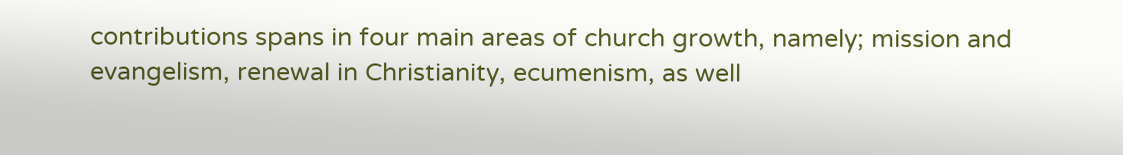contributions spans in four main areas of church growth, namely; mission and evangelism, renewal in Christianity, ecumenism, as well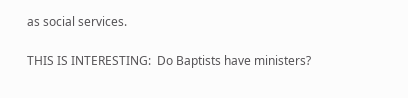as social services.

THIS IS INTERESTING:  Do Baptists have ministers?